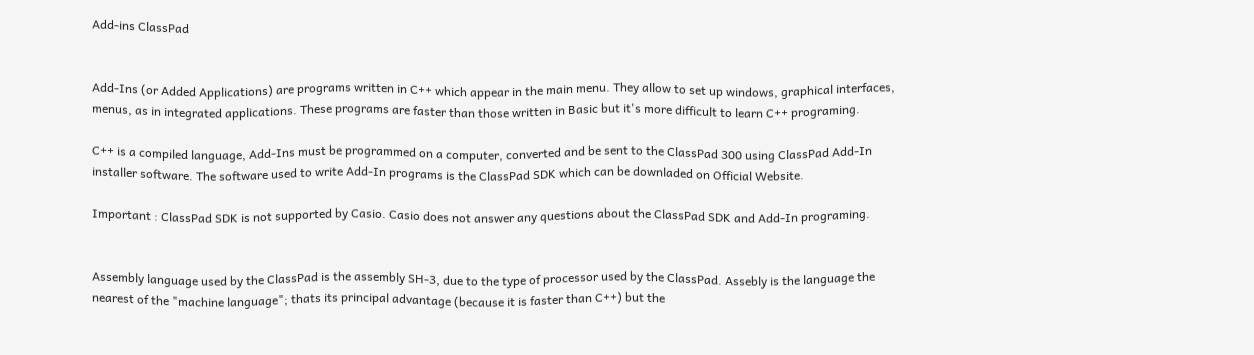Add-ins ClassPad


Add-Ins (or Added Applications) are programs written in C++ which appear in the main menu. They allow to set up windows, graphical interfaces, menus, as in integrated applications. These programs are faster than those written in Basic but it's more difficult to learn C++ programing.

C++ is a compiled language, Add-Ins must be programmed on a computer, converted and be sent to the ClassPad 300 using ClassPad Add-In installer software. The software used to write Add-In programs is the ClassPad SDK which can be downladed on Official Website.

Important : ClassPad SDK is not supported by Casio. Casio does not answer any questions about the ClassPad SDK and Add-In programing.


Assembly language used by the ClassPad is the assembly SH-3, due to the type of processor used by the ClassPad. Assebly is the language the nearest of the "machine language"; thats its principal advantage (because it is faster than C++) but the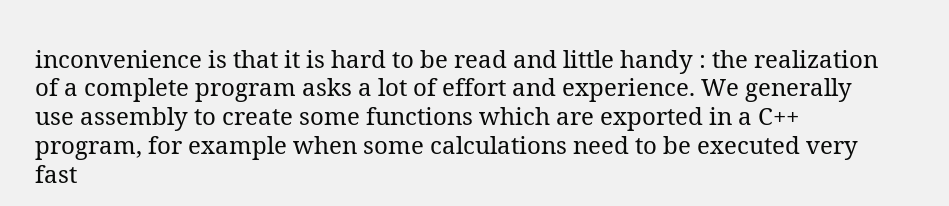inconvenience is that it is hard to be read and little handy : the realization of a complete program asks a lot of effort and experience. We generally use assembly to create some functions which are exported in a C++ program, for example when some calculations need to be executed very fast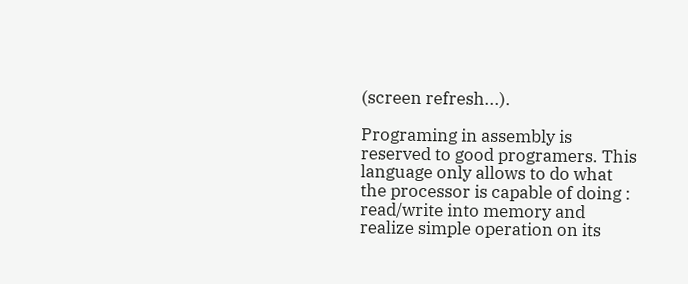(screen refresh...).

Programing in assembly is reserved to good programers. This language only allows to do what the processor is capable of doing : read/write into memory and realize simple operation on its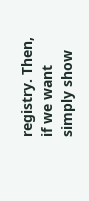registry. Then, if we want simply show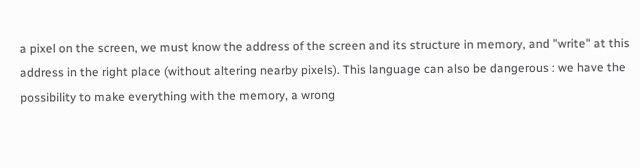a pixel on the screen, we must know the address of the screen and its structure in memory, and "write" at this address in the right place (without altering nearby pixels). This language can also be dangerous : we have the possibility to make everything with the memory, a wrong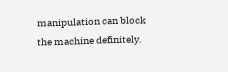manipulation can block the machine definitely.